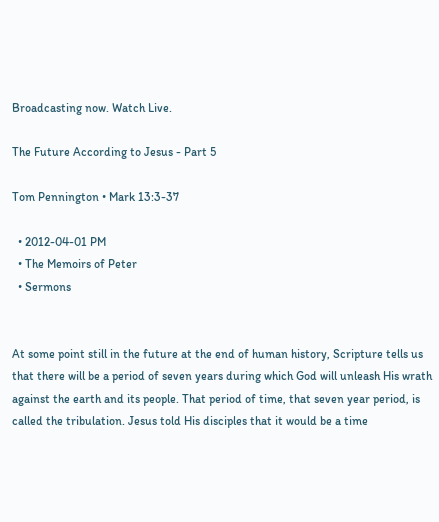Broadcasting now. Watch Live.

The Future According to Jesus - Part 5

Tom Pennington • Mark 13:3-37

  • 2012-04-01 PM
  • The Memoirs of Peter
  • Sermons


At some point still in the future at the end of human history, Scripture tells us that there will be a period of seven years during which God will unleash His wrath against the earth and its people. That period of time, that seven year period, is called the tribulation. Jesus told His disciples that it would be a time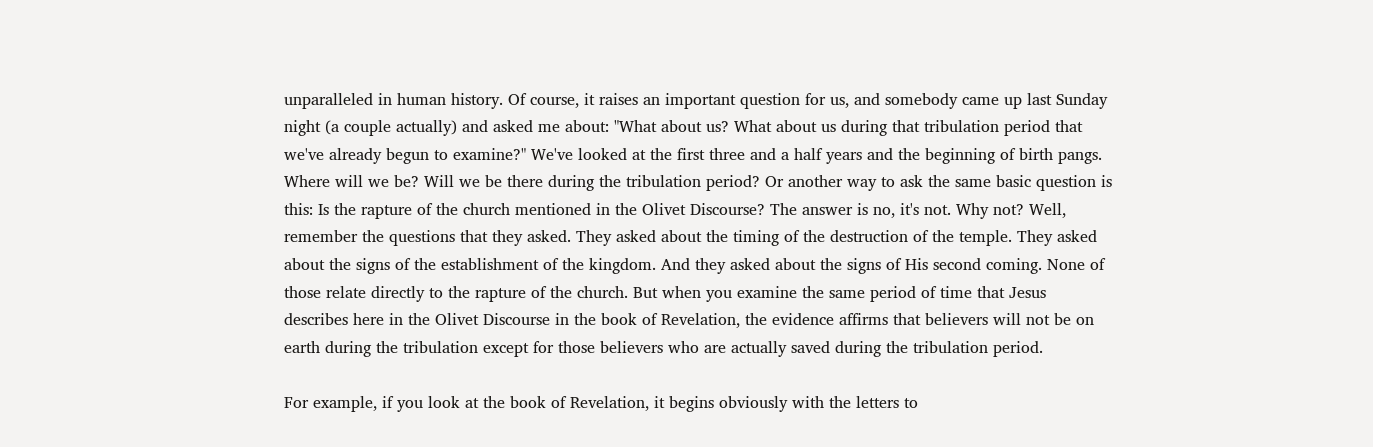unparalleled in human history. Of course, it raises an important question for us, and somebody came up last Sunday night (a couple actually) and asked me about: "What about us? What about us during that tribulation period that we've already begun to examine?" We've looked at the first three and a half years and the beginning of birth pangs. Where will we be? Will we be there during the tribulation period? Or another way to ask the same basic question is this: Is the rapture of the church mentioned in the Olivet Discourse? The answer is no, it's not. Why not? Well, remember the questions that they asked. They asked about the timing of the destruction of the temple. They asked about the signs of the establishment of the kingdom. And they asked about the signs of His second coming. None of those relate directly to the rapture of the church. But when you examine the same period of time that Jesus describes here in the Olivet Discourse in the book of Revelation, the evidence affirms that believers will not be on earth during the tribulation except for those believers who are actually saved during the tribulation period.

For example, if you look at the book of Revelation, it begins obviously with the letters to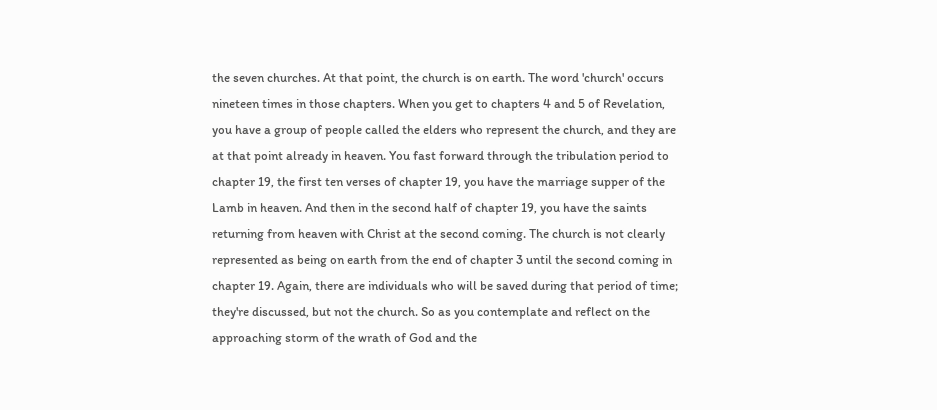the seven churches. At that point, the church is on earth. The word 'church' occurs nineteen times in those chapters. When you get to chapters 4 and 5 of Revelation, you have a group of people called the elders who represent the church, and they are at that point already in heaven. You fast forward through the tribulation period to chapter 19, the first ten verses of chapter 19, you have the marriage supper of the Lamb in heaven. And then in the second half of chapter 19, you have the saints returning from heaven with Christ at the second coming. The church is not clearly represented as being on earth from the end of chapter 3 until the second coming in chapter 19. Again, there are individuals who will be saved during that period of time; they're discussed, but not the church. So as you contemplate and reflect on the approaching storm of the wrath of God and the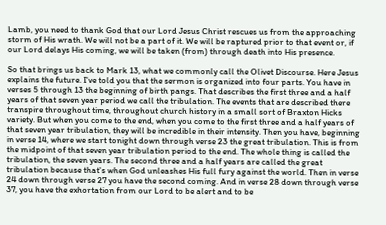Lamb, you need to thank God that our Lord Jesus Christ rescues us from the approaching storm of His wrath. We will not be a part of it. We will be raptured prior to that event or, if our Lord delays His coming, we will be taken (from) through death into His presence.

So that brings us back to Mark 13, what we commonly call the Olivet Discourse. Here Jesus explains the future. I've told you that the sermon is organized into four parts. You have in verses 5 through 13 the beginning of birth pangs. That describes the first three and a half years of that seven year period we call the tribulation. The events that are described there transpire throughout time, throughout church history in a small sort of Braxton Hicks variety. But when you come to the end, when you come to the first three and a half years of that seven year tribulation, they will be incredible in their intensity. Then you have, beginning in verse 14, where we start tonight down through verse 23 the great tribulation. This is from the midpoint of that seven year tribulation period to the end. The whole thing is called the tribulation, the seven years. The second three and a half years are called the great tribulation because that's when God unleashes His full fury against the world. Then in verse 24 down through verse 27 you have the second coming. And in verse 28 down through verse 37, you have the exhortation from our Lord to be alert and to be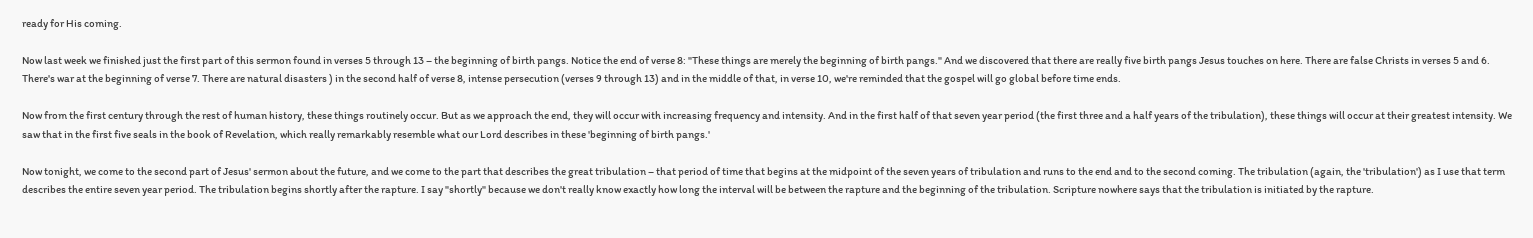ready for His coming.

Now last week we finished just the first part of this sermon found in verses 5 through 13 – the beginning of birth pangs. Notice the end of verse 8: "These things are merely the beginning of birth pangs." And we discovered that there are really five birth pangs Jesus touches on here. There are false Christs in verses 5 and 6. There's war at the beginning of verse 7. There are natural disasters ) in the second half of verse 8, intense persecution (verses 9 through 13) and in the middle of that, in verse 10, we're reminded that the gospel will go global before time ends.

Now from the first century through the rest of human history, these things routinely occur. But as we approach the end, they will occur with increasing frequency and intensity. And in the first half of that seven year period (the first three and a half years of the tribulation), these things will occur at their greatest intensity. We saw that in the first five seals in the book of Revelation, which really remarkably resemble what our Lord describes in these 'beginning of birth pangs.'

Now tonight, we come to the second part of Jesus' sermon about the future, and we come to the part that describes the great tribulation – that period of time that begins at the midpoint of the seven years of tribulation and runs to the end and to the second coming. The tribulation (again, the 'tribulation') as I use that term describes the entire seven year period. The tribulation begins shortly after the rapture. I say "shortly" because we don't really know exactly how long the interval will be between the rapture and the beginning of the tribulation. Scripture nowhere says that the tribulation is initiated by the rapture.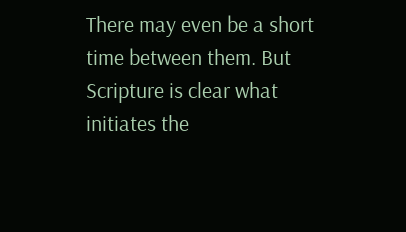There may even be a short time between them. But Scripture is clear what initiates the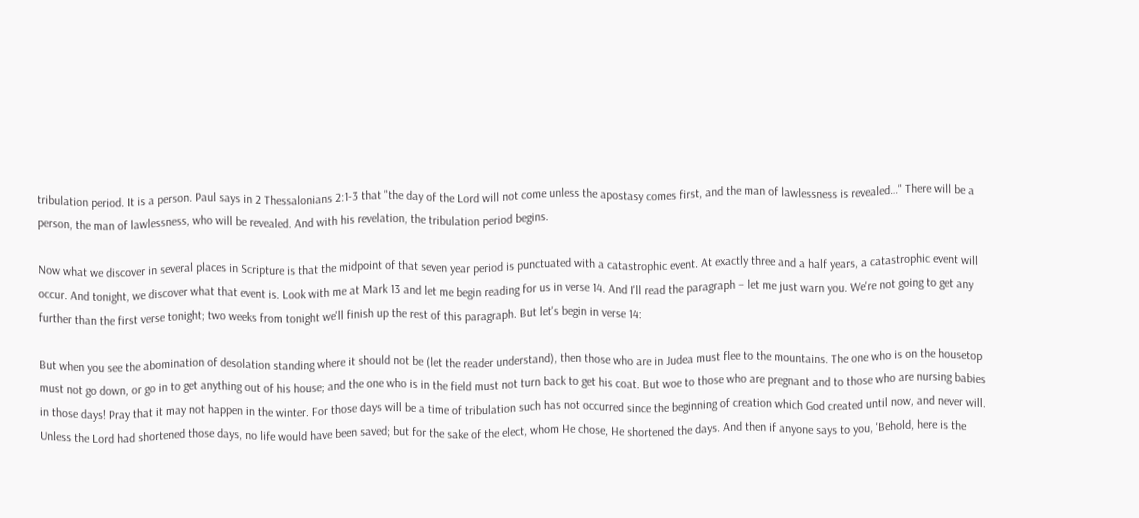tribulation period. It is a person. Paul says in 2 Thessalonians 2:1-3 that "the day of the Lord will not come unless the apostasy comes first, and the man of lawlessness is revealed…" There will be a person, the man of lawlessness, who will be revealed. And with his revelation, the tribulation period begins.

Now what we discover in several places in Scripture is that the midpoint of that seven year period is punctuated with a catastrophic event. At exactly three and a half years, a catastrophic event will occur. And tonight, we discover what that event is. Look with me at Mark 13 and let me begin reading for us in verse 14. And I'll read the paragraph – let me just warn you. We're not going to get any further than the first verse tonight; two weeks from tonight we'll finish up the rest of this paragraph. But let's begin in verse 14:

But when you see the abomination of desolation standing where it should not be (let the reader understand), then those who are in Judea must flee to the mountains. The one who is on the housetop must not go down, or go in to get anything out of his house; and the one who is in the field must not turn back to get his coat. But woe to those who are pregnant and to those who are nursing babies in those days! Pray that it may not happen in the winter. For those days will be a time of tribulation such has not occurred since the beginning of creation which God created until now, and never will. Unless the Lord had shortened those days, no life would have been saved; but for the sake of the elect, whom He chose, He shortened the days. And then if anyone says to you, 'Behold, here is the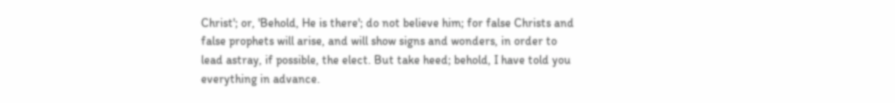Christ'; or, 'Behold, He is there'; do not believe him; for false Christs and false prophets will arise, and will show signs and wonders, in order to lead astray, if possible, the elect. But take heed; behold, I have told you everything in advance.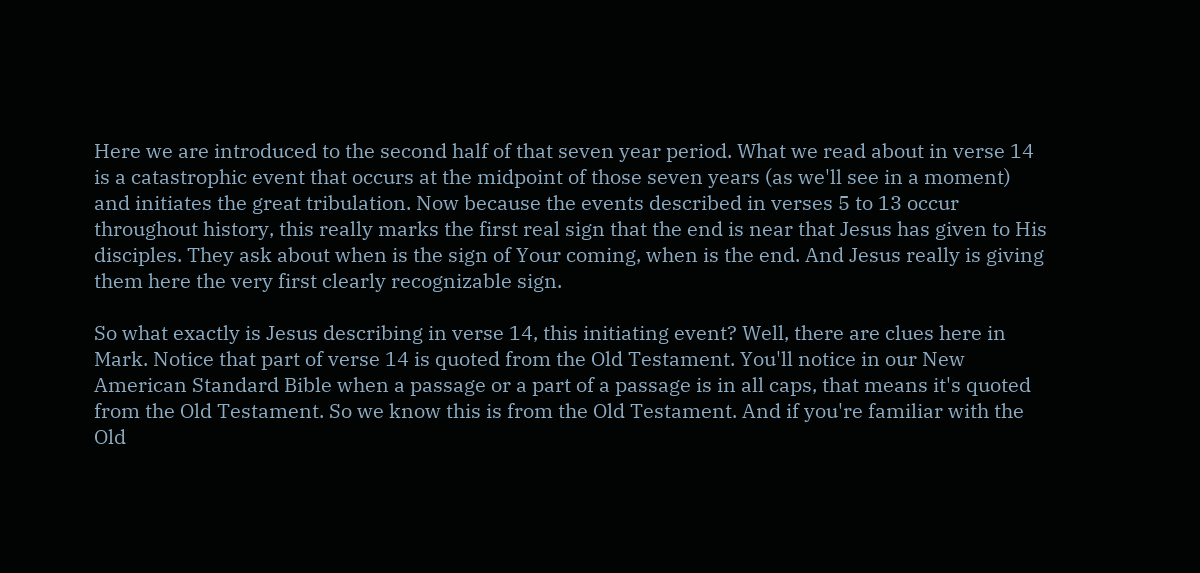Here we are introduced to the second half of that seven year period. What we read about in verse 14 is a catastrophic event that occurs at the midpoint of those seven years (as we'll see in a moment) and initiates the great tribulation. Now because the events described in verses 5 to 13 occur throughout history, this really marks the first real sign that the end is near that Jesus has given to His disciples. They ask about when is the sign of Your coming, when is the end. And Jesus really is giving them here the very first clearly recognizable sign.

So what exactly is Jesus describing in verse 14, this initiating event? Well, there are clues here in Mark. Notice that part of verse 14 is quoted from the Old Testament. You'll notice in our New American Standard Bible when a passage or a part of a passage is in all caps, that means it's quoted from the Old Testament. So we know this is from the Old Testament. And if you're familiar with the Old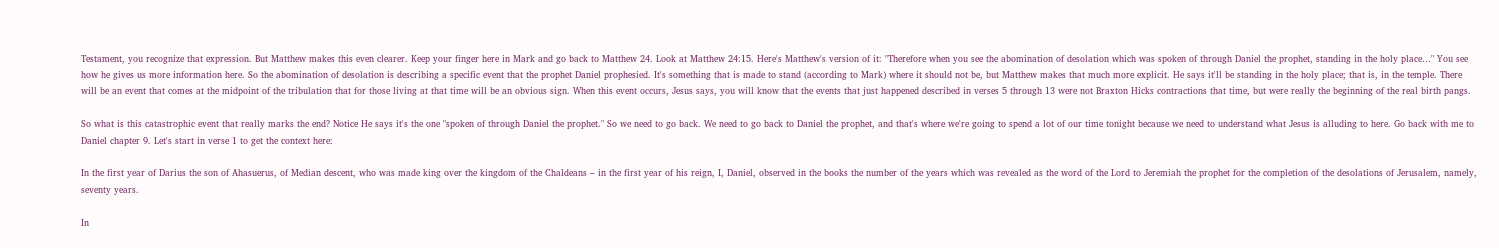Testament, you recognize that expression. But Matthew makes this even clearer. Keep your finger here in Mark and go back to Matthew 24. Look at Matthew 24:15. Here's Matthew's version of it: "Therefore when you see the abomination of desolation which was spoken of through Daniel the prophet, standing in the holy place…" You see how he gives us more information here. So the abomination of desolation is describing a specific event that the prophet Daniel prophesied. It's something that is made to stand (according to Mark) where it should not be, but Matthew makes that much more explicit. He says it'll be standing in the holy place; that is, in the temple. There will be an event that comes at the midpoint of the tribulation that for those living at that time will be an obvious sign. When this event occurs, Jesus says, you will know that the events that just happened described in verses 5 through 13 were not Braxton Hicks contractions that time, but were really the beginning of the real birth pangs.

So what is this catastrophic event that really marks the end? Notice He says it's the one "spoken of through Daniel the prophet." So we need to go back. We need to go back to Daniel the prophet, and that's where we're going to spend a lot of our time tonight because we need to understand what Jesus is alluding to here. Go back with me to Daniel chapter 9. Let's start in verse 1 to get the context here:

In the first year of Darius the son of Ahasuerus, of Median descent, who was made king over the kingdom of the Chaldeans – in the first year of his reign, I, Daniel, observed in the books the number of the years which was revealed as the word of the Lord to Jeremiah the prophet for the completion of the desolations of Jerusalem, namely, seventy years.

In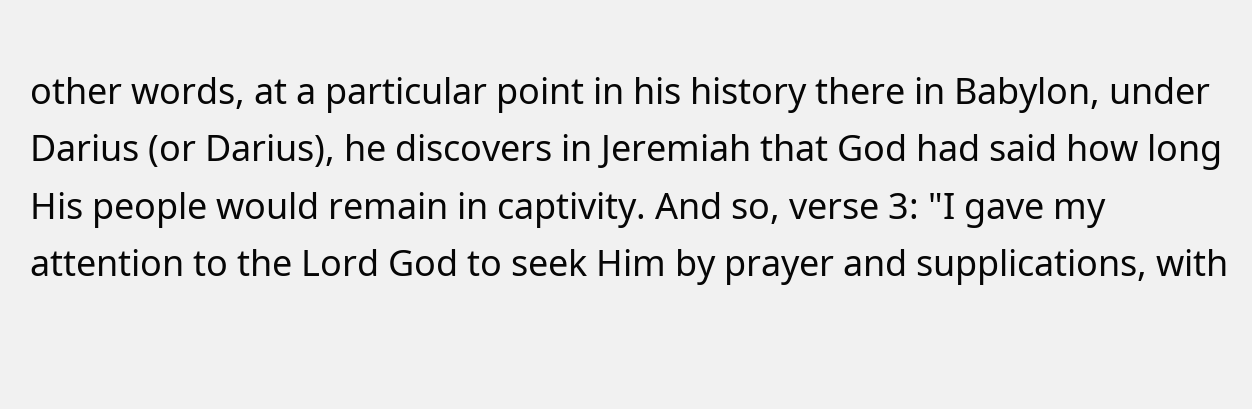other words, at a particular point in his history there in Babylon, under Darius (or Darius), he discovers in Jeremiah that God had said how long His people would remain in captivity. And so, verse 3: "I gave my attention to the Lord God to seek Him by prayer and supplications, with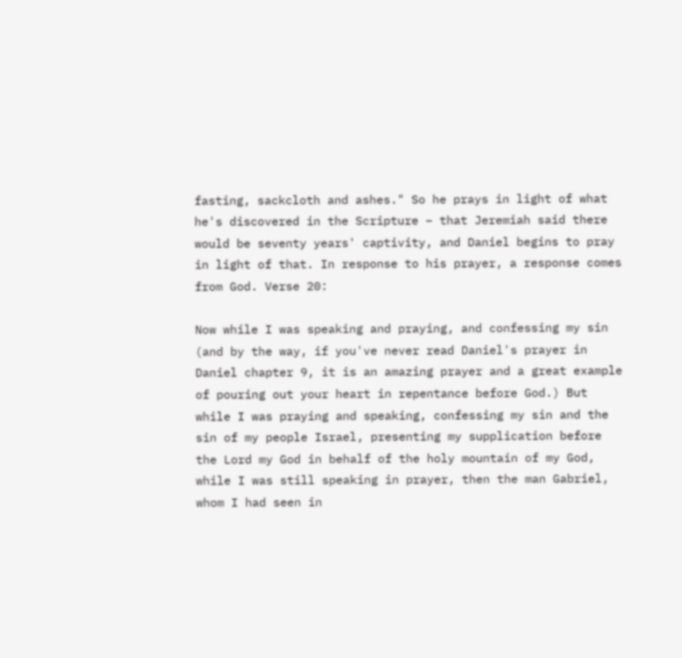fasting, sackcloth and ashes." So he prays in light of what he's discovered in the Scripture – that Jeremiah said there would be seventy years' captivity, and Daniel begins to pray in light of that. In response to his prayer, a response comes from God. Verse 20:

Now while I was speaking and praying, and confessing my sin (and by the way, if you've never read Daniel's prayer in Daniel chapter 9, it is an amazing prayer and a great example of pouring out your heart in repentance before God.) But while I was praying and speaking, confessing my sin and the sin of my people Israel, presenting my supplication before the Lord my God in behalf of the holy mountain of my God, while I was still speaking in prayer, then the man Gabriel, whom I had seen in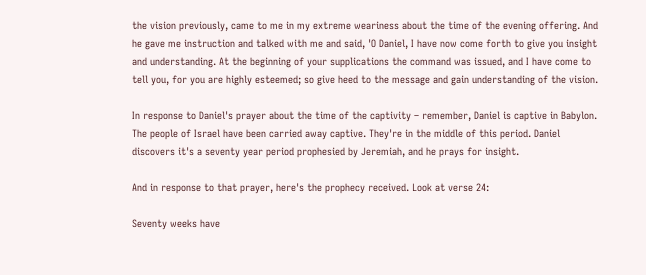the vision previously, came to me in my extreme weariness about the time of the evening offering. And he gave me instruction and talked with me and said, 'O Daniel, I have now come forth to give you insight and understanding. At the beginning of your supplications the command was issued, and I have come to tell you, for you are highly esteemed; so give heed to the message and gain understanding of the vision.

In response to Daniel's prayer about the time of the captivity – remember, Daniel is captive in Babylon. The people of Israel have been carried away captive. They're in the middle of this period. Daniel discovers it's a seventy year period prophesied by Jeremiah, and he prays for insight.

And in response to that prayer, here's the prophecy received. Look at verse 24:

Seventy weeks have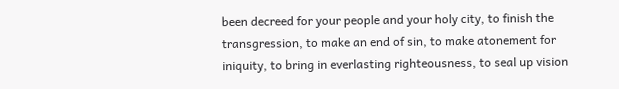been decreed for your people and your holy city, to finish the transgression, to make an end of sin, to make atonement for iniquity, to bring in everlasting righteousness, to seal up vision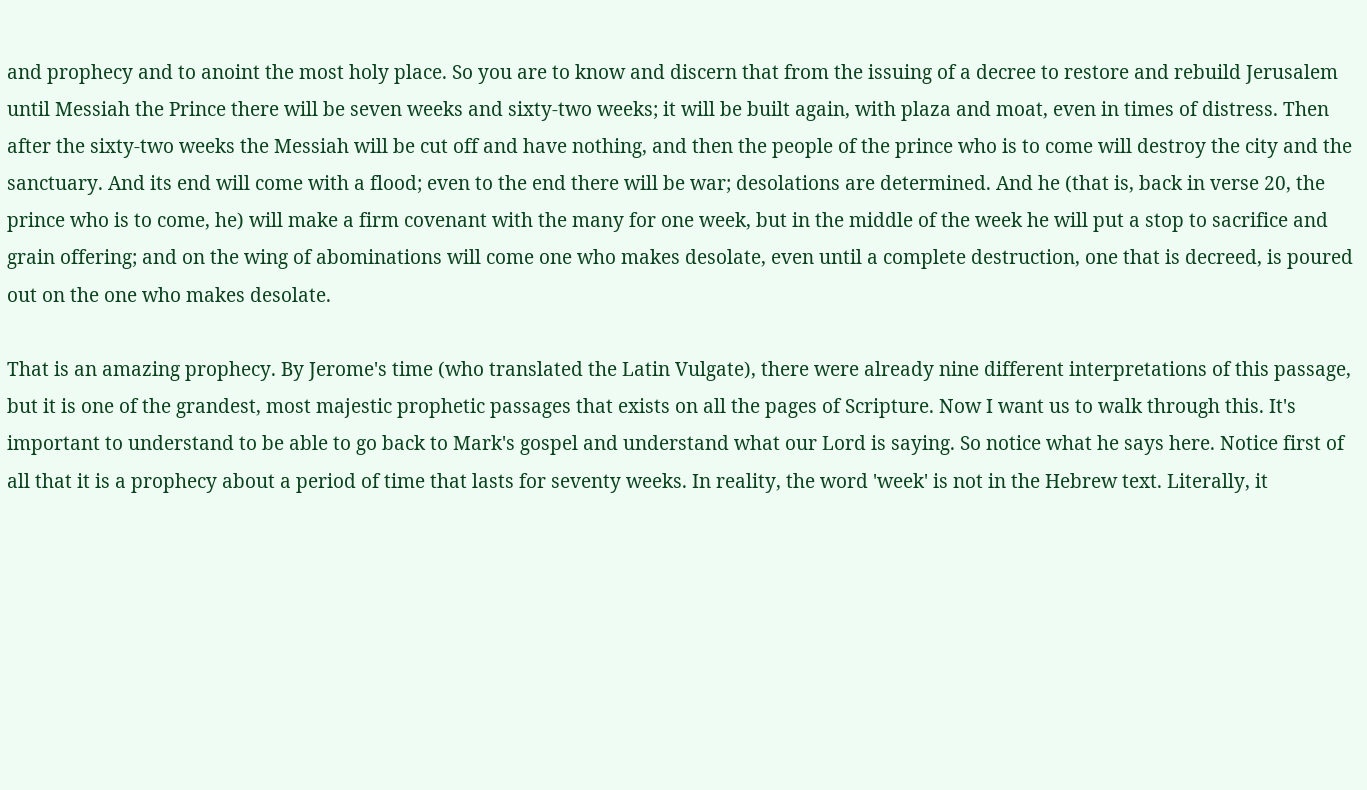and prophecy and to anoint the most holy place. So you are to know and discern that from the issuing of a decree to restore and rebuild Jerusalem until Messiah the Prince there will be seven weeks and sixty-two weeks; it will be built again, with plaza and moat, even in times of distress. Then after the sixty-two weeks the Messiah will be cut off and have nothing, and then the people of the prince who is to come will destroy the city and the sanctuary. And its end will come with a flood; even to the end there will be war; desolations are determined. And he (that is, back in verse 20, the prince who is to come, he) will make a firm covenant with the many for one week, but in the middle of the week he will put a stop to sacrifice and grain offering; and on the wing of abominations will come one who makes desolate, even until a complete destruction, one that is decreed, is poured out on the one who makes desolate.

That is an amazing prophecy. By Jerome's time (who translated the Latin Vulgate), there were already nine different interpretations of this passage, but it is one of the grandest, most majestic prophetic passages that exists on all the pages of Scripture. Now I want us to walk through this. It's important to understand to be able to go back to Mark's gospel and understand what our Lord is saying. So notice what he says here. Notice first of all that it is a prophecy about a period of time that lasts for seventy weeks. In reality, the word 'week' is not in the Hebrew text. Literally, it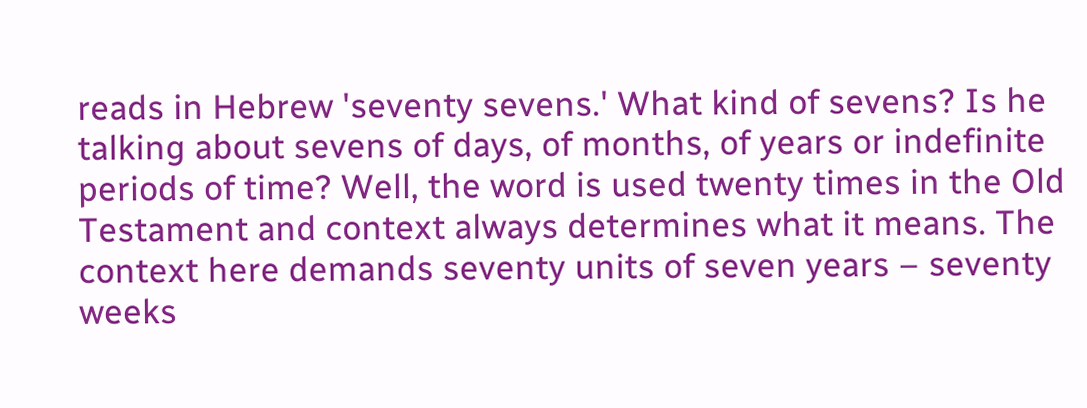reads in Hebrew 'seventy sevens.' What kind of sevens? Is he talking about sevens of days, of months, of years or indefinite periods of time? Well, the word is used twenty times in the Old Testament and context always determines what it means. The context here demands seventy units of seven years – seventy weeks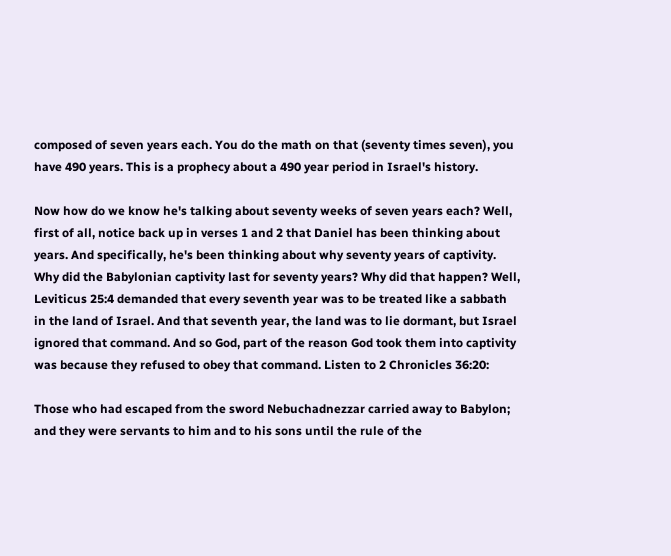composed of seven years each. You do the math on that (seventy times seven), you have 490 years. This is a prophecy about a 490 year period in Israel's history.

Now how do we know he's talking about seventy weeks of seven years each? Well, first of all, notice back up in verses 1 and 2 that Daniel has been thinking about years. And specifically, he's been thinking about why seventy years of captivity. Why did the Babylonian captivity last for seventy years? Why did that happen? Well, Leviticus 25:4 demanded that every seventh year was to be treated like a sabbath in the land of Israel. And that seventh year, the land was to lie dormant, but Israel ignored that command. And so God, part of the reason God took them into captivity was because they refused to obey that command. Listen to 2 Chronicles 36:20:

Those who had escaped from the sword Nebuchadnezzar carried away to Babylon; and they were servants to him and to his sons until the rule of the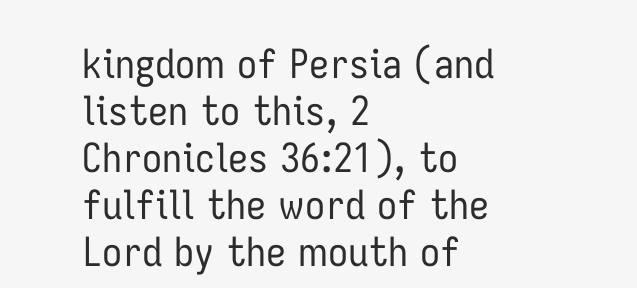kingdom of Persia (and listen to this, 2 Chronicles 36:21), to fulfill the word of the Lord by the mouth of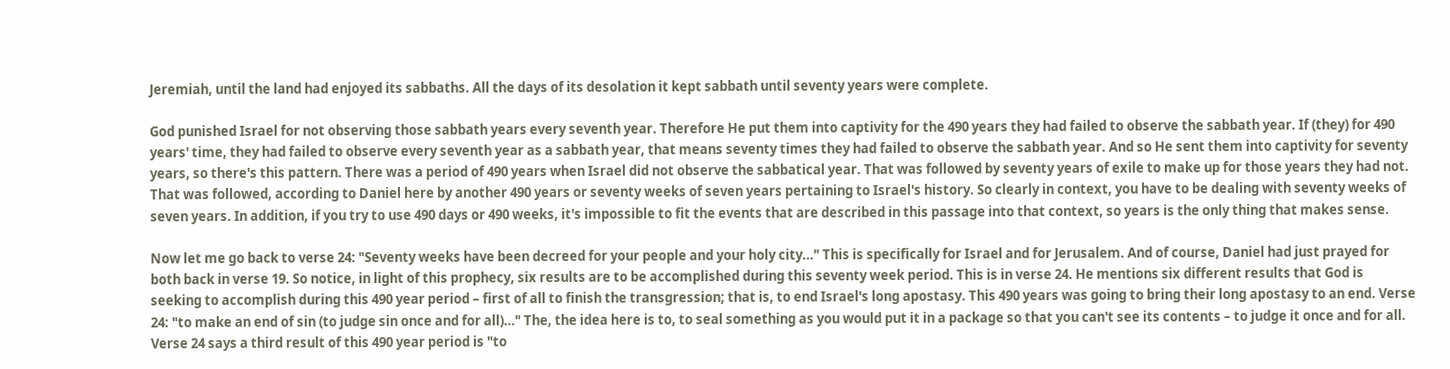Jeremiah, until the land had enjoyed its sabbaths. All the days of its desolation it kept sabbath until seventy years were complete.

God punished Israel for not observing those sabbath years every seventh year. Therefore He put them into captivity for the 490 years they had failed to observe the sabbath year. If (they) for 490 years' time, they had failed to observe every seventh year as a sabbath year, that means seventy times they had failed to observe the sabbath year. And so He sent them into captivity for seventy years, so there's this pattern. There was a period of 490 years when Israel did not observe the sabbatical year. That was followed by seventy years of exile to make up for those years they had not. That was followed, according to Daniel here by another 490 years or seventy weeks of seven years pertaining to Israel's history. So clearly in context, you have to be dealing with seventy weeks of seven years. In addition, if you try to use 490 days or 490 weeks, it's impossible to fit the events that are described in this passage into that context, so years is the only thing that makes sense.

Now let me go back to verse 24: "Seventy weeks have been decreed for your people and your holy city…" This is specifically for Israel and for Jerusalem. And of course, Daniel had just prayed for both back in verse 19. So notice, in light of this prophecy, six results are to be accomplished during this seventy week period. This is in verse 24. He mentions six different results that God is seeking to accomplish during this 490 year period – first of all to finish the transgression; that is, to end Israel's long apostasy. This 490 years was going to bring their long apostasy to an end. Verse 24: "to make an end of sin (to judge sin once and for all)…" The, the idea here is to, to seal something as you would put it in a package so that you can't see its contents – to judge it once and for all. Verse 24 says a third result of this 490 year period is "to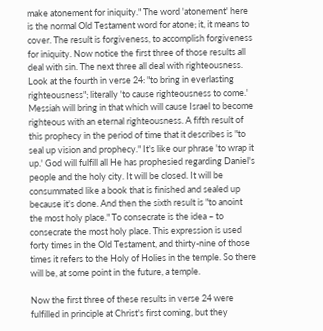make atonement for iniquity." The word 'atonement' here is the normal Old Testament word for atone; it, it means to cover. The result is forgiveness, to accomplish forgiveness for iniquity. Now notice the first three of those results all deal with sin. The next three all deal with righteousness. Look at the fourth in verse 24: "to bring in everlasting righteousness"; literally 'to cause righteousness to come.' Messiah will bring in that which will cause Israel to become righteous with an eternal righteousness. A fifth result of this prophecy in the period of time that it describes is "to seal up vision and prophecy." It's like our phrase 'to wrap it up.' God will fulfill all He has prophesied regarding Daniel's people and the holy city. It will be closed. It will be consummated like a book that is finished and sealed up because it's done. And then the sixth result is "to anoint the most holy place." To consecrate is the idea – to consecrate the most holy place. This expression is used forty times in the Old Testament, and thirty-nine of those times it refers to the Holy of Holies in the temple. So there will be, at some point in the future, a temple.

Now the first three of these results in verse 24 were fulfilled in principle at Christ's first coming, but they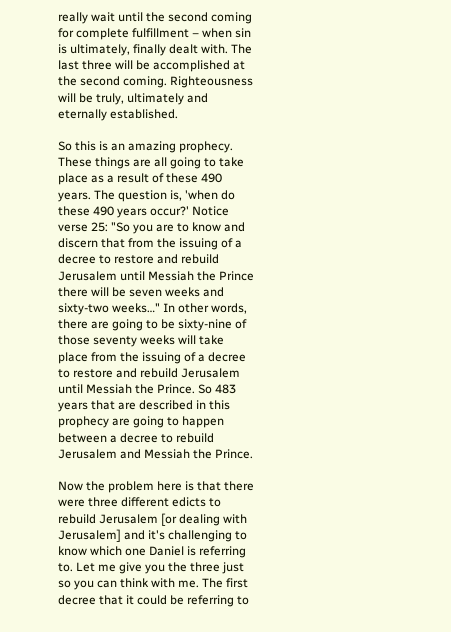really wait until the second coming for complete fulfillment – when sin is ultimately, finally dealt with. The last three will be accomplished at the second coming. Righteousness will be truly, ultimately and eternally established.

So this is an amazing prophecy. These things are all going to take place as a result of these 490 years. The question is, 'when do these 490 years occur?' Notice verse 25: "So you are to know and discern that from the issuing of a decree to restore and rebuild Jerusalem until Messiah the Prince there will be seven weeks and sixty-two weeks…" In other words, there are going to be sixty-nine of those seventy weeks will take place from the issuing of a decree to restore and rebuild Jerusalem until Messiah the Prince. So 483 years that are described in this prophecy are going to happen between a decree to rebuild Jerusalem and Messiah the Prince.

Now the problem here is that there were three different edicts to rebuild Jerusalem [or dealing with Jerusalem] and it's challenging to know which one Daniel is referring to. Let me give you the three just so you can think with me. The first decree that it could be referring to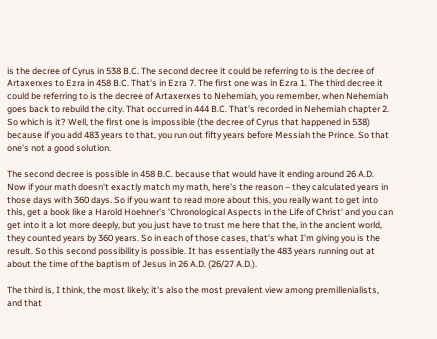is the decree of Cyrus in 538 B.C. The second decree it could be referring to is the decree of Artaxerxes to Ezra in 458 B.C. That's in Ezra 7. The first one was in Ezra 1. The third decree it could be referring to is the decree of Artaxerxes to Nehemiah, you remember, when Nehemiah goes back to rebuild the city. That occurred in 444 B.C. That's recorded in Nehemiah chapter 2. So which is it? Well, the first one is impossible (the decree of Cyrus that happened in 538) because if you add 483 years to that, you run out fifty years before Messiah the Prince. So that one's not a good solution.

The second decree is possible in 458 B.C. because that would have it ending around 26 A.D. Now if your math doesn't exactly match my math, here's the reason – they calculated years in those days with 360 days. So if you want to read more about this, you really want to get into this, get a book like a Harold Hoehner's 'Chronological Aspects in the Life of Christ' and you can get into it a lot more deeply, but you just have to trust me here that the, in the ancient world, they counted years by 360 years. So in each of those cases, that's what I'm giving you is the result. So this second possibility is possible. It has essentially the 483 years running out at about the time of the baptism of Jesus in 26 A.D. (26/27 A.D.).

The third is, I think, the most likely; it's also the most prevalent view among premillenialists, and that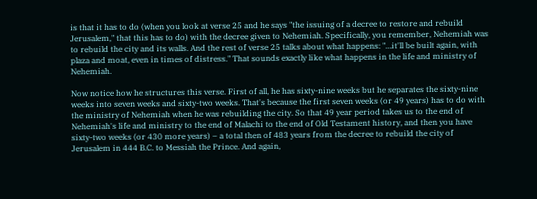is that it has to do (when you look at verse 25 and he says "the issuing of a decree to restore and rebuild Jerusalem," that this has to do) with the decree given to Nehemiah. Specifically, you remember, Nehemiah was to rebuild the city and its walls. And the rest of verse 25 talks about what happens: "…it'll be built again, with plaza and moat, even in times of distress." That sounds exactly like what happens in the life and ministry of Nehemiah.

Now notice how he structures this verse. First of all, he has sixty-nine weeks but he separates the sixty-nine weeks into seven weeks and sixty-two weeks. That's because the first seven weeks (or 49 years) has to do with the ministry of Nehemiah when he was rebuilding the city. So that 49 year period takes us to the end of Nehemiah's life and ministry to the end of Malachi to the end of Old Testament history, and then you have sixty-two weeks (or 430 more years) – a total then of 483 years from the decree to rebuild the city of Jerusalem in 444 B.C. to Messiah the Prince. And again,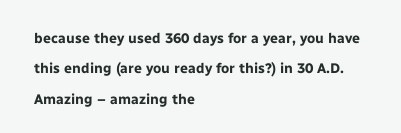because they used 360 days for a year, you have this ending (are you ready for this?) in 30 A.D. Amazing – amazing the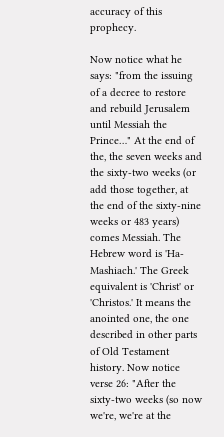accuracy of this prophecy.

Now notice what he says: "from the issuing of a decree to restore and rebuild Jerusalem until Messiah the Prince…" At the end of the, the seven weeks and the sixty-two weeks (or add those together, at the end of the sixty-nine weeks or 483 years) comes Messiah. The Hebrew word is 'Ha-Mashiach.' The Greek equivalent is 'Christ' or 'Christos.' It means the anointed one, the one described in other parts of Old Testament history. Now notice verse 26: "After the sixty-two weeks (so now we're, we're at the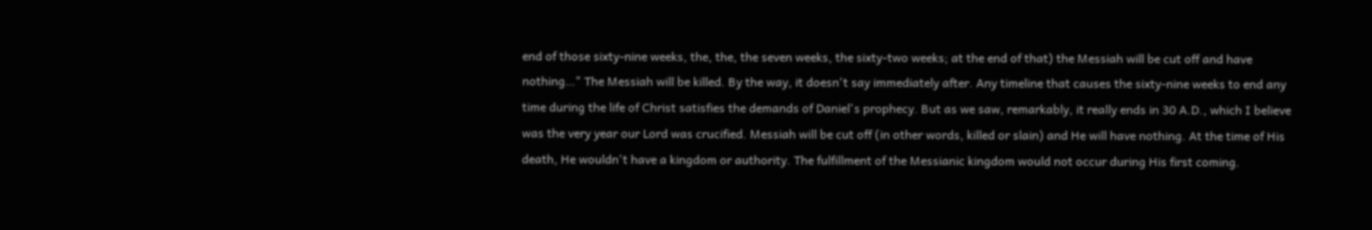end of those sixty-nine weeks, the, the, the seven weeks, the sixty-two weeks; at the end of that) the Messiah will be cut off and have nothing…" The Messiah will be killed. By the way, it doesn't say immediately after. Any timeline that causes the sixty-nine weeks to end any time during the life of Christ satisfies the demands of Daniel's prophecy. But as we saw, remarkably, it really ends in 30 A.D., which I believe was the very year our Lord was crucified. Messiah will be cut off (in other words, killed or slain) and He will have nothing. At the time of His death, He wouldn't have a kingdom or authority. The fulfillment of the Messianic kingdom would not occur during His first coming.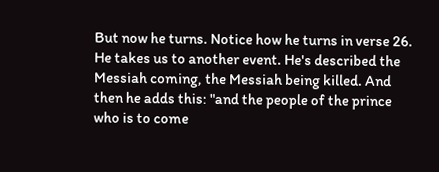But now he turns. Notice how he turns in verse 26. He takes us to another event. He's described the Messiah coming, the Messiah being killed. And then he adds this: "and the people of the prince who is to come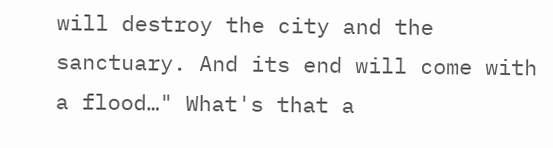will destroy the city and the sanctuary. And its end will come with a flood…" What's that a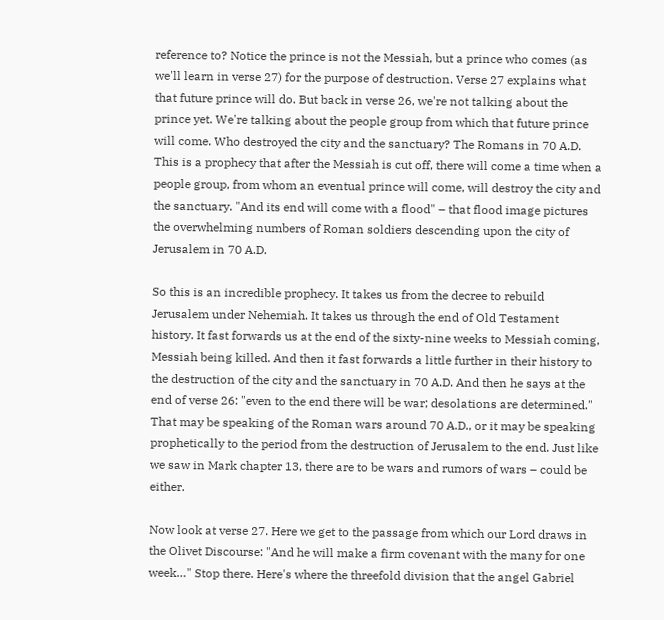reference to? Notice the prince is not the Messiah, but a prince who comes (as we'll learn in verse 27) for the purpose of destruction. Verse 27 explains what that future prince will do. But back in verse 26, we're not talking about the prince yet. We're talking about the people group from which that future prince will come. Who destroyed the city and the sanctuary? The Romans in 70 A.D. This is a prophecy that after the Messiah is cut off, there will come a time when a people group, from whom an eventual prince will come, will destroy the city and the sanctuary. "And its end will come with a flood" – that flood image pictures the overwhelming numbers of Roman soldiers descending upon the city of Jerusalem in 70 A.D.

So this is an incredible prophecy. It takes us from the decree to rebuild Jerusalem under Nehemiah. It takes us through the end of Old Testament history. It fast forwards us at the end of the sixty-nine weeks to Messiah coming, Messiah being killed. And then it fast forwards a little further in their history to the destruction of the city and the sanctuary in 70 A.D. And then he says at the end of verse 26: "even to the end there will be war; desolations are determined." That may be speaking of the Roman wars around 70 A.D., or it may be speaking prophetically to the period from the destruction of Jerusalem to the end. Just like we saw in Mark chapter 13, there are to be wars and rumors of wars – could be either.

Now look at verse 27. Here we get to the passage from which our Lord draws in the Olivet Discourse: "And he will make a firm covenant with the many for one week…" Stop there. Here's where the threefold division that the angel Gabriel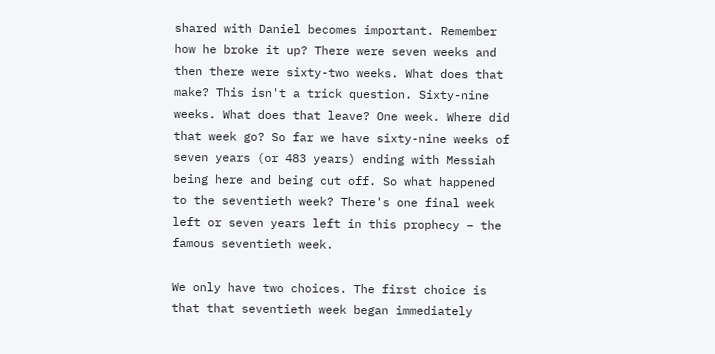shared with Daniel becomes important. Remember how he broke it up? There were seven weeks and then there were sixty-two weeks. What does that make? This isn't a trick question. Sixty-nine weeks. What does that leave? One week. Where did that week go? So far we have sixty-nine weeks of seven years (or 483 years) ending with Messiah being here and being cut off. So what happened to the seventieth week? There's one final week left or seven years left in this prophecy – the famous seventieth week.

We only have two choices. The first choice is that that seventieth week began immediately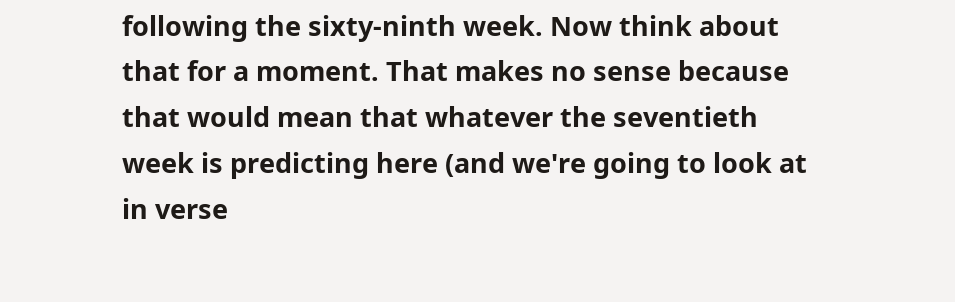following the sixty-ninth week. Now think about that for a moment. That makes no sense because that would mean that whatever the seventieth week is predicting here (and we're going to look at in verse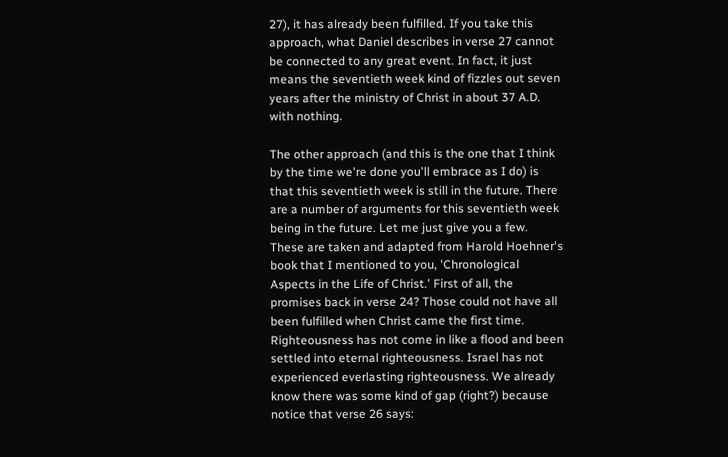27), it has already been fulfilled. If you take this approach, what Daniel describes in verse 27 cannot be connected to any great event. In fact, it just means the seventieth week kind of fizzles out seven years after the ministry of Christ in about 37 A.D. with nothing.

The other approach (and this is the one that I think by the time we're done you'll embrace as I do) is that this seventieth week is still in the future. There are a number of arguments for this seventieth week being in the future. Let me just give you a few. These are taken and adapted from Harold Hoehner's book that I mentioned to you, 'Chronological Aspects in the Life of Christ.' First of all, the promises back in verse 24? Those could not have all been fulfilled when Christ came the first time. Righteousness has not come in like a flood and been settled into eternal righteousness. Israel has not experienced everlasting righteousness. We already know there was some kind of gap (right?) because notice that verse 26 says: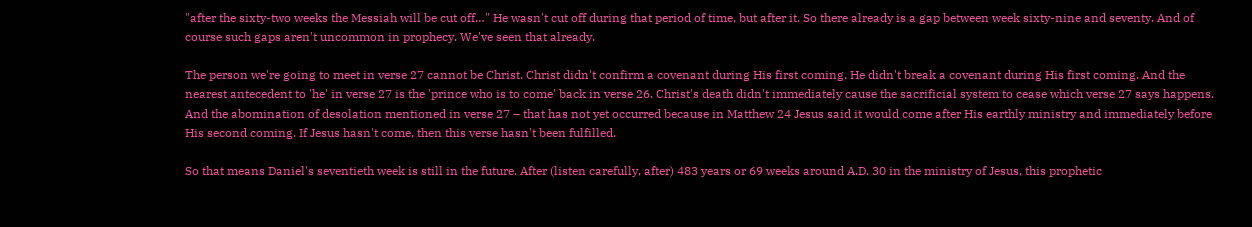"after the sixty-two weeks the Messiah will be cut off…" He wasn't cut off during that period of time, but after it. So there already is a gap between week sixty-nine and seventy. And of course such gaps aren't uncommon in prophecy. We've seen that already.

The person we're going to meet in verse 27 cannot be Christ. Christ didn't confirm a covenant during His first coming. He didn't break a covenant during His first coming. And the nearest antecedent to 'he' in verse 27 is the 'prince who is to come' back in verse 26. Christ's death didn't immediately cause the sacrificial system to cease which verse 27 says happens. And the abomination of desolation mentioned in verse 27 – that has not yet occurred because in Matthew 24 Jesus said it would come after His earthly ministry and immediately before His second coming. If Jesus hasn't come, then this verse hasn't been fulfilled.

So that means Daniel's seventieth week is still in the future. After (listen carefully, after) 483 years or 69 weeks around A.D. 30 in the ministry of Jesus, this prophetic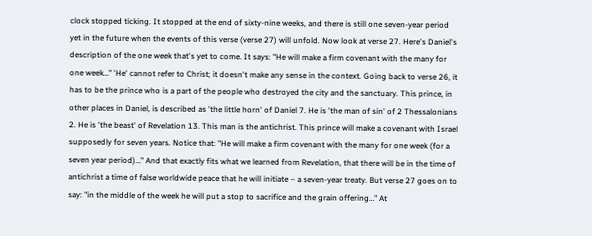clock stopped ticking. It stopped at the end of sixty-nine weeks, and there is still one seven-year period yet in the future when the events of this verse (verse 27) will unfold. Now look at verse 27. Here's Daniel's description of the one week that's yet to come. It says: "He will make a firm covenant with the many for one week…" 'He' cannot refer to Christ; it doesn't make any sense in the context. Going back to verse 26, it has to be the prince who is a part of the people who destroyed the city and the sanctuary. This prince, in other places in Daniel, is described as 'the little horn' of Daniel 7. He is 'the man of sin' of 2 Thessalonians 2. He is 'the beast' of Revelation 13. This man is the antichrist. This prince will make a covenant with Israel supposedly for seven years. Notice that: "He will make a firm covenant with the many for one week (for a seven year period)…" And that exactly fits what we learned from Revelation, that there will be in the time of antichrist a time of false worldwide peace that he will initiate – a seven-year treaty. But verse 27 goes on to say: "in the middle of the week he will put a stop to sacrifice and the grain offering…" At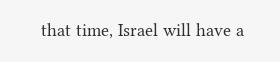that time, Israel will have a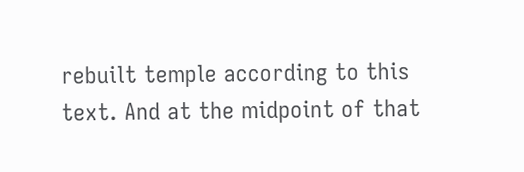rebuilt temple according to this text. And at the midpoint of that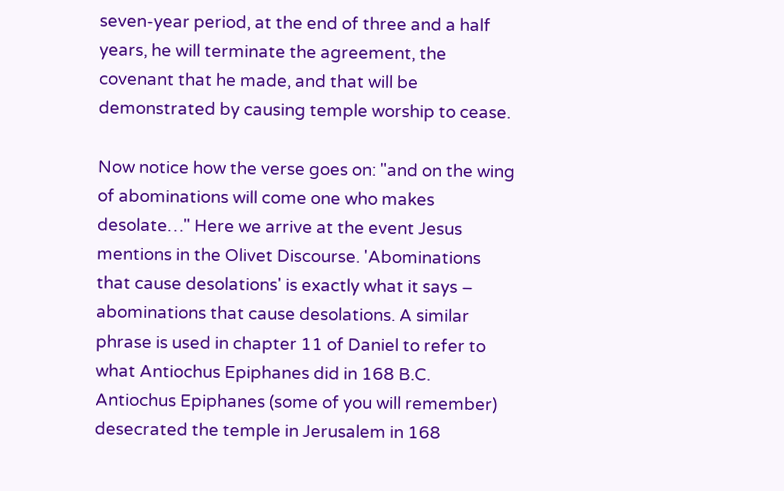seven-year period, at the end of three and a half years, he will terminate the agreement, the covenant that he made, and that will be demonstrated by causing temple worship to cease.

Now notice how the verse goes on: "and on the wing of abominations will come one who makes desolate…" Here we arrive at the event Jesus mentions in the Olivet Discourse. 'Abominations that cause desolations' is exactly what it says – abominations that cause desolations. A similar phrase is used in chapter 11 of Daniel to refer to what Antiochus Epiphanes did in 168 B.C. Antiochus Epiphanes (some of you will remember) desecrated the temple in Jerusalem in 168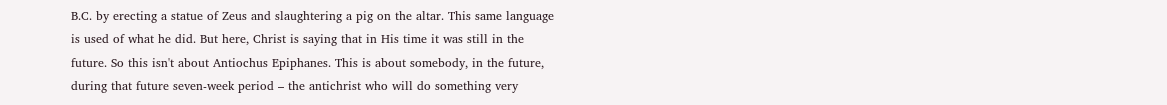B.C. by erecting a statue of Zeus and slaughtering a pig on the altar. This same language is used of what he did. But here, Christ is saying that in His time it was still in the future. So this isn't about Antiochus Epiphanes. This is about somebody, in the future, during that future seven-week period – the antichrist who will do something very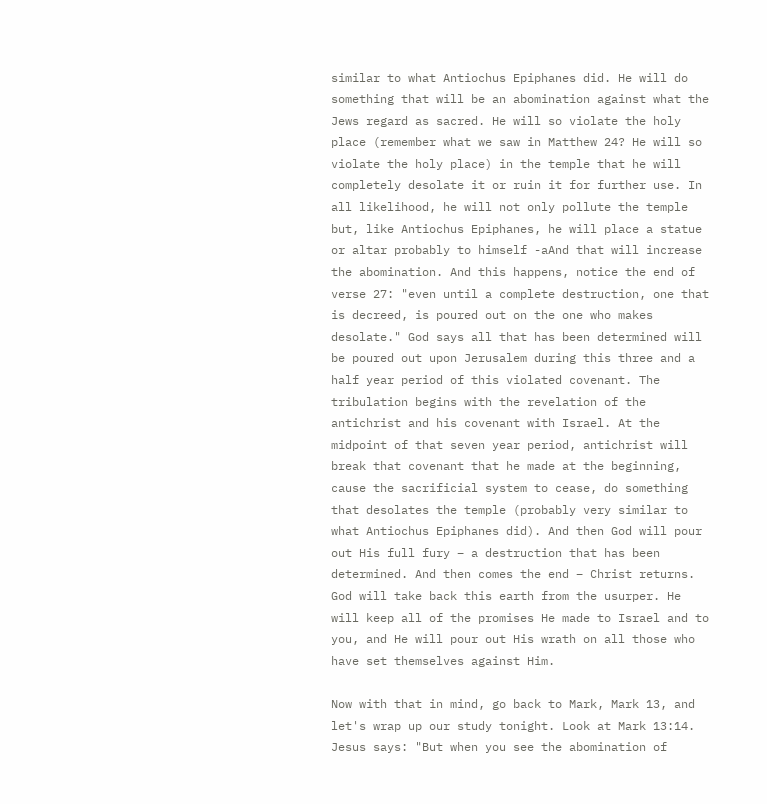similar to what Antiochus Epiphanes did. He will do something that will be an abomination against what the Jews regard as sacred. He will so violate the holy place (remember what we saw in Matthew 24? He will so violate the holy place) in the temple that he will completely desolate it or ruin it for further use. In all likelihood, he will not only pollute the temple but, like Antiochus Epiphanes, he will place a statue or altar probably to himself -aAnd that will increase the abomination. And this happens, notice the end of verse 27: "even until a complete destruction, one that is decreed, is poured out on the one who makes desolate." God says all that has been determined will be poured out upon Jerusalem during this three and a half year period of this violated covenant. The tribulation begins with the revelation of the antichrist and his covenant with Israel. At the midpoint of that seven year period, antichrist will break that covenant that he made at the beginning, cause the sacrificial system to cease, do something that desolates the temple (probably very similar to what Antiochus Epiphanes did). And then God will pour out His full fury – a destruction that has been determined. And then comes the end – Christ returns. God will take back this earth from the usurper. He will keep all of the promises He made to Israel and to you, and He will pour out His wrath on all those who have set themselves against Him.

Now with that in mind, go back to Mark, Mark 13, and let's wrap up our study tonight. Look at Mark 13:14. Jesus says: "But when you see the abomination of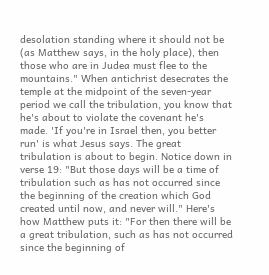desolation standing where it should not be (as Matthew says, in the holy place), then those who are in Judea must flee to the mountains." When antichrist desecrates the temple at the midpoint of the seven-year period we call the tribulation, you know that he's about to violate the covenant he's made. 'If you're in Israel then, you better run' is what Jesus says. The great tribulation is about to begin. Notice down in verse 19: "But those days will be a time of tribulation such as has not occurred since the beginning of the creation which God created until now, and never will." Here's how Matthew puts it: "For then there will be a great tribulation, such as has not occurred since the beginning of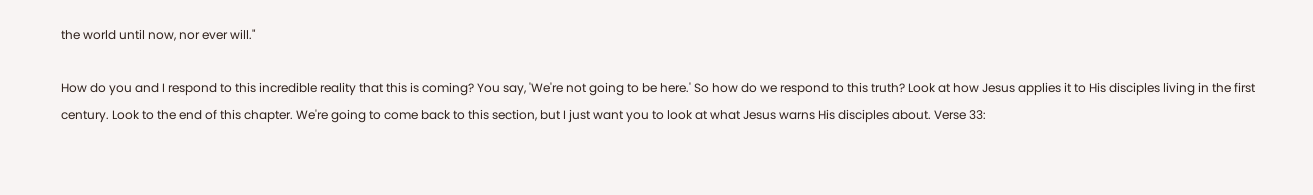the world until now, nor ever will."

How do you and I respond to this incredible reality that this is coming? You say, 'We're not going to be here.' So how do we respond to this truth? Look at how Jesus applies it to His disciples living in the first century. Look to the end of this chapter. We're going to come back to this section, but I just want you to look at what Jesus warns His disciples about. Verse 33: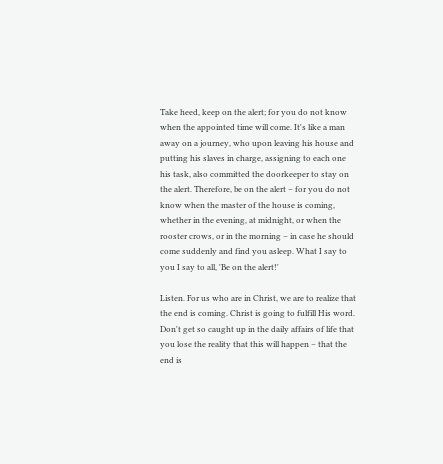Take heed, keep on the alert; for you do not know when the appointed time will come. It's like a man away on a journey, who upon leaving his house and putting his slaves in charge, assigning to each one his task, also committed the doorkeeper to stay on the alert. Therefore, be on the alert – for you do not know when the master of the house is coming, whether in the evening, at midnight, or when the rooster crows, or in the morning – in case he should come suddenly and find you asleep. What I say to you I say to all, 'Be on the alert!'

Listen. For us who are in Christ, we are to realize that the end is coming. Christ is going to fulfill His word. Don't get so caught up in the daily affairs of life that you lose the reality that this will happen – that the end is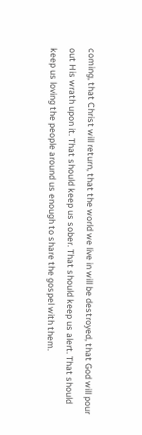coming, that Christ will return, that the world we live in will be destroyed, that God will pour out His wrath upon it. That should keep us sober. That should keep us alert. That should keep us loving the people around us enough to share the gospel with them.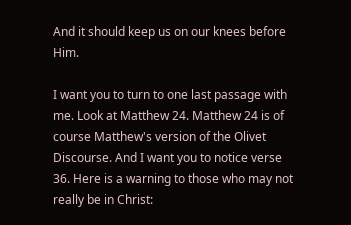And it should keep us on our knees before Him.

I want you to turn to one last passage with me. Look at Matthew 24. Matthew 24 is of course Matthew's version of the Olivet Discourse. And I want you to notice verse 36. Here is a warning to those who may not really be in Christ: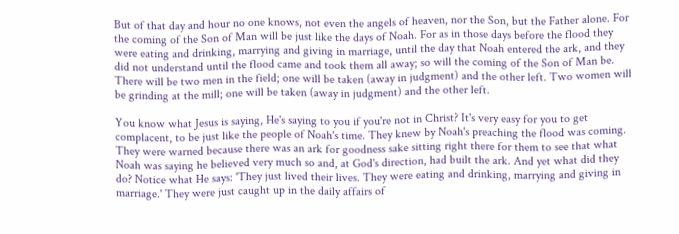But of that day and hour no one knows, not even the angels of heaven, nor the Son, but the Father alone. For the coming of the Son of Man will be just like the days of Noah. For as in those days before the flood they were eating and drinking, marrying and giving in marriage, until the day that Noah entered the ark, and they did not understand until the flood came and took them all away; so will the coming of the Son of Man be. There will be two men in the field; one will be taken (away in judgment) and the other left. Two women will be grinding at the mill; one will be taken (away in judgment) and the other left.

You know what Jesus is saying, He's saying to you if you're not in Christ? It's very easy for you to get complacent, to be just like the people of Noah's time. They knew by Noah's preaching the flood was coming. They were warned because there was an ark for goodness sake sitting right there for them to see that what Noah was saying he believed very much so and, at God's direction, had built the ark. And yet what did they do? Notice what He says: 'They just lived their lives. They were eating and drinking, marrying and giving in marriage.' They were just caught up in the daily affairs of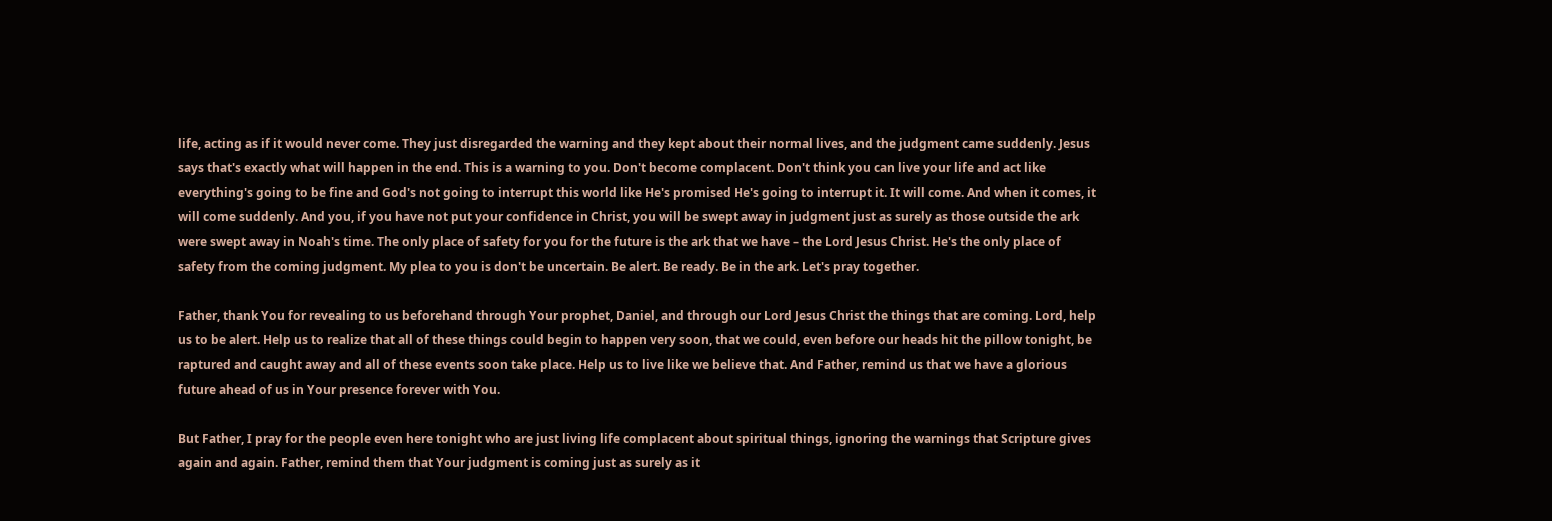life, acting as if it would never come. They just disregarded the warning and they kept about their normal lives, and the judgment came suddenly. Jesus says that's exactly what will happen in the end. This is a warning to you. Don't become complacent. Don't think you can live your life and act like everything's going to be fine and God's not going to interrupt this world like He's promised He's going to interrupt it. It will come. And when it comes, it will come suddenly. And you, if you have not put your confidence in Christ, you will be swept away in judgment just as surely as those outside the ark were swept away in Noah's time. The only place of safety for you for the future is the ark that we have – the Lord Jesus Christ. He's the only place of safety from the coming judgment. My plea to you is don't be uncertain. Be alert. Be ready. Be in the ark. Let's pray together.

Father, thank You for revealing to us beforehand through Your prophet, Daniel, and through our Lord Jesus Christ the things that are coming. Lord, help us to be alert. Help us to realize that all of these things could begin to happen very soon, that we could, even before our heads hit the pillow tonight, be raptured and caught away and all of these events soon take place. Help us to live like we believe that. And Father, remind us that we have a glorious future ahead of us in Your presence forever with You.

But Father, I pray for the people even here tonight who are just living life complacent about spiritual things, ignoring the warnings that Scripture gives again and again. Father, remind them that Your judgment is coming just as surely as it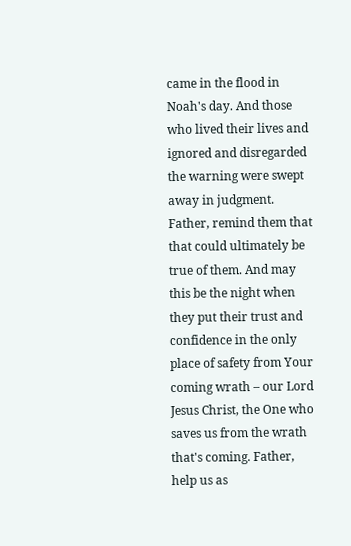came in the flood in Noah's day. And those who lived their lives and ignored and disregarded the warning were swept away in judgment. Father, remind them that that could ultimately be true of them. And may this be the night when they put their trust and confidence in the only place of safety from Your coming wrath – our Lord Jesus Christ, the One who saves us from the wrath that's coming. Father, help us as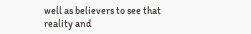well as believers to see that reality and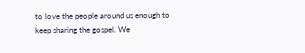to love the people around us enough to keep sharing the gospel. We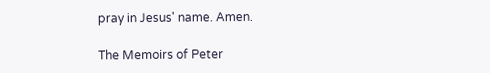pray in Jesus' name. Amen.

The Memoirs of Peter